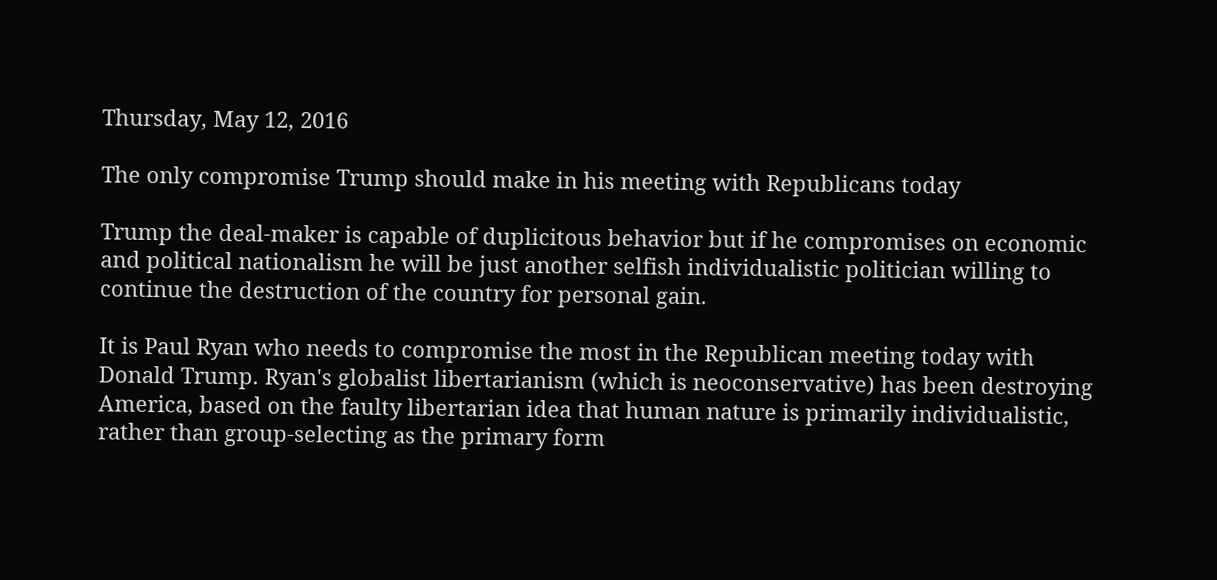Thursday, May 12, 2016

The only compromise Trump should make in his meeting with Republicans today

Trump the deal-maker is capable of duplicitous behavior but if he compromises on economic and political nationalism he will be just another selfish individualistic politician willing to continue the destruction of the country for personal gain.

It is Paul Ryan who needs to compromise the most in the Republican meeting today with Donald Trump. Ryan's globalist libertarianism (which is neoconservative) has been destroying America, based on the faulty libertarian idea that human nature is primarily individualistic, rather than group-selecting as the primary form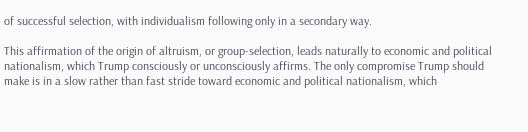of successful selection, with individualism following only in a secondary way.

This affirmation of the origin of altruism, or group-selection, leads naturally to economic and political nationalism, which Trump consciously or unconsciously affirms. The only compromise Trump should make is in a slow rather than fast stride toward economic and political nationalism, which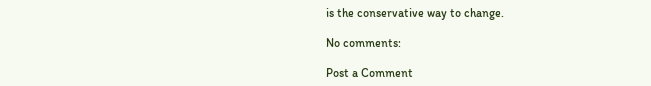is the conservative way to change.

No comments:

Post a Comment